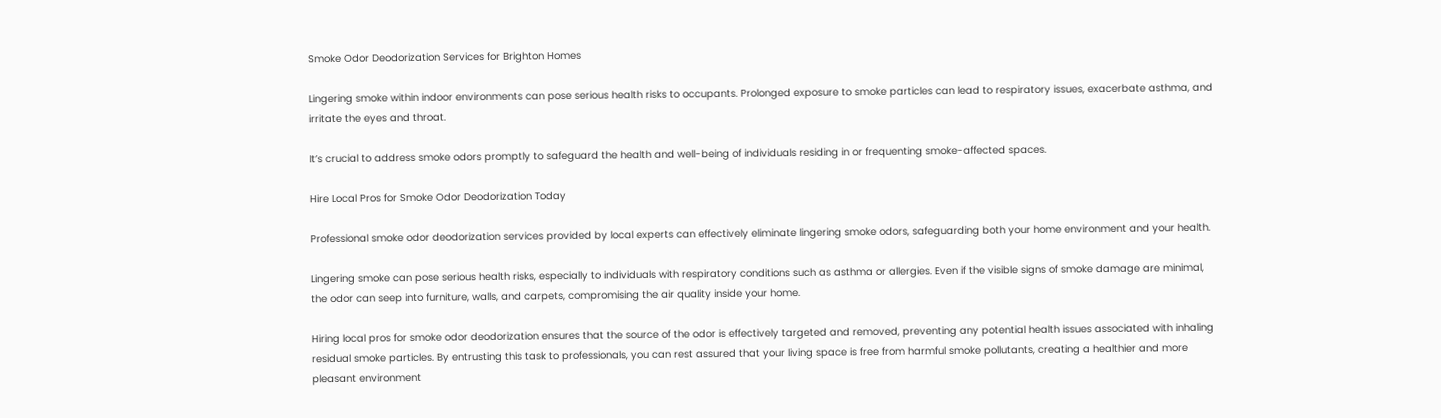Smoke Odor Deodorization Services for Brighton Homes

Lingering smoke within indoor environments can pose serious health risks to occupants. Prolonged exposure to smoke particles can lead to respiratory issues, exacerbate asthma, and irritate the eyes and throat.

It’s crucial to address smoke odors promptly to safeguard the health and well-being of individuals residing in or frequenting smoke-affected spaces.

Hire Local Pros for Smoke Odor Deodorization Today

Professional smoke odor deodorization services provided by local experts can effectively eliminate lingering smoke odors, safeguarding both your home environment and your health.

Lingering smoke can pose serious health risks, especially to individuals with respiratory conditions such as asthma or allergies. Even if the visible signs of smoke damage are minimal, the odor can seep into furniture, walls, and carpets, compromising the air quality inside your home.

Hiring local pros for smoke odor deodorization ensures that the source of the odor is effectively targeted and removed, preventing any potential health issues associated with inhaling residual smoke particles. By entrusting this task to professionals, you can rest assured that your living space is free from harmful smoke pollutants, creating a healthier and more pleasant environment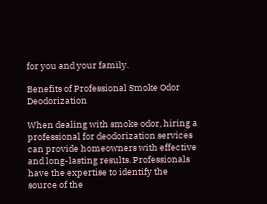for you and your family.

Benefits of Professional Smoke Odor Deodorization

When dealing with smoke odor, hiring a professional for deodorization services can provide homeowners with effective and long-lasting results. Professionals have the expertise to identify the source of the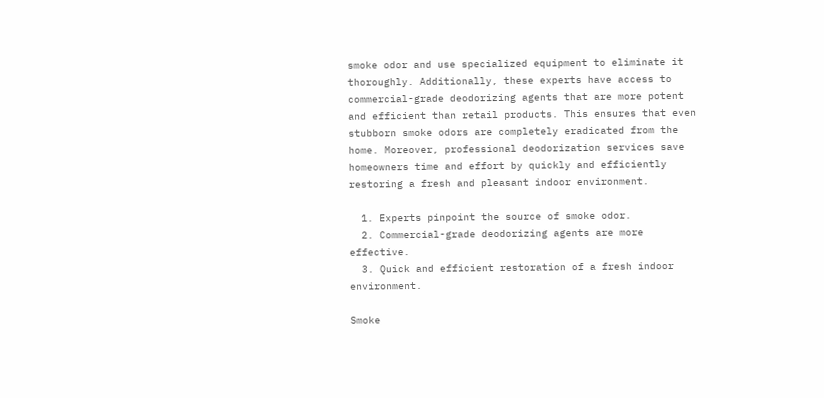smoke odor and use specialized equipment to eliminate it thoroughly. Additionally, these experts have access to commercial-grade deodorizing agents that are more potent and efficient than retail products. This ensures that even stubborn smoke odors are completely eradicated from the home. Moreover, professional deodorization services save homeowners time and effort by quickly and efficiently restoring a fresh and pleasant indoor environment.

  1. Experts pinpoint the source of smoke odor.
  2. Commercial-grade deodorizing agents are more effective.
  3. Quick and efficient restoration of a fresh indoor environment.

Smoke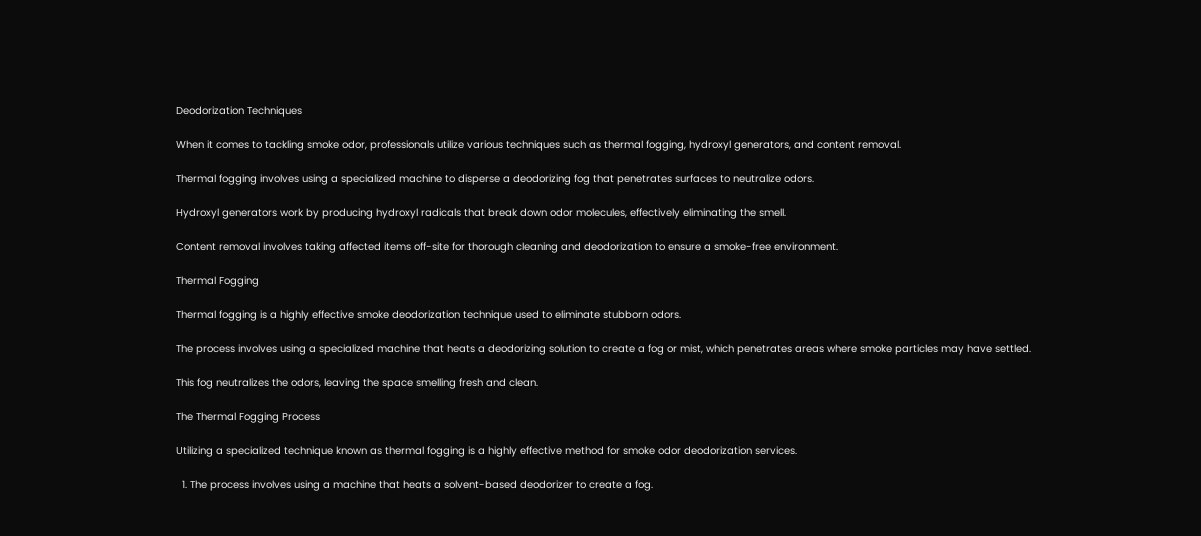Deodorization Techniques

When it comes to tackling smoke odor, professionals utilize various techniques such as thermal fogging, hydroxyl generators, and content removal.

Thermal fogging involves using a specialized machine to disperse a deodorizing fog that penetrates surfaces to neutralize odors.

Hydroxyl generators work by producing hydroxyl radicals that break down odor molecules, effectively eliminating the smell.

Content removal involves taking affected items off-site for thorough cleaning and deodorization to ensure a smoke-free environment.

Thermal Fogging

Thermal fogging is a highly effective smoke deodorization technique used to eliminate stubborn odors.

The process involves using a specialized machine that heats a deodorizing solution to create a fog or mist, which penetrates areas where smoke particles may have settled.

This fog neutralizes the odors, leaving the space smelling fresh and clean.

The Thermal Fogging Process

Utilizing a specialized technique known as thermal fogging is a highly effective method for smoke odor deodorization services.

  1. The process involves using a machine that heats a solvent-based deodorizer to create a fog.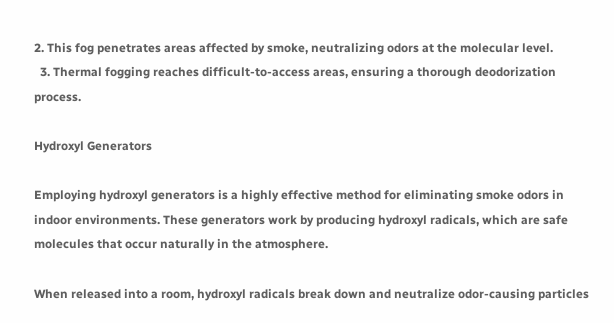2. This fog penetrates areas affected by smoke, neutralizing odors at the molecular level.
  3. Thermal fogging reaches difficult-to-access areas, ensuring a thorough deodorization process.

Hydroxyl Generators

Employing hydroxyl generators is a highly effective method for eliminating smoke odors in indoor environments. These generators work by producing hydroxyl radicals, which are safe molecules that occur naturally in the atmosphere.

When released into a room, hydroxyl radicals break down and neutralize odor-causing particles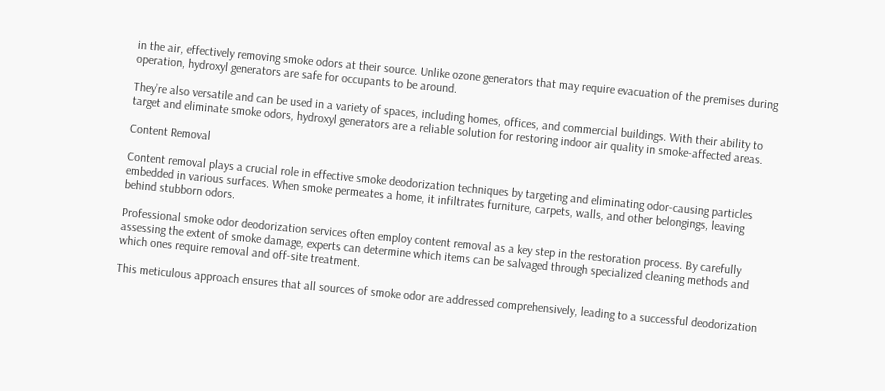in the air, effectively removing smoke odors at their source. Unlike ozone generators that may require evacuation of the premises during operation, hydroxyl generators are safe for occupants to be around.

They’re also versatile and can be used in a variety of spaces, including homes, offices, and commercial buildings. With their ability to target and eliminate smoke odors, hydroxyl generators are a reliable solution for restoring indoor air quality in smoke-affected areas.

Content Removal

Content removal plays a crucial role in effective smoke deodorization techniques by targeting and eliminating odor-causing particles embedded in various surfaces. When smoke permeates a home, it infiltrates furniture, carpets, walls, and other belongings, leaving behind stubborn odors.

Professional smoke odor deodorization services often employ content removal as a key step in the restoration process. By carefully assessing the extent of smoke damage, experts can determine which items can be salvaged through specialized cleaning methods and which ones require removal and off-site treatment.

This meticulous approach ensures that all sources of smoke odor are addressed comprehensively, leading to a successful deodorization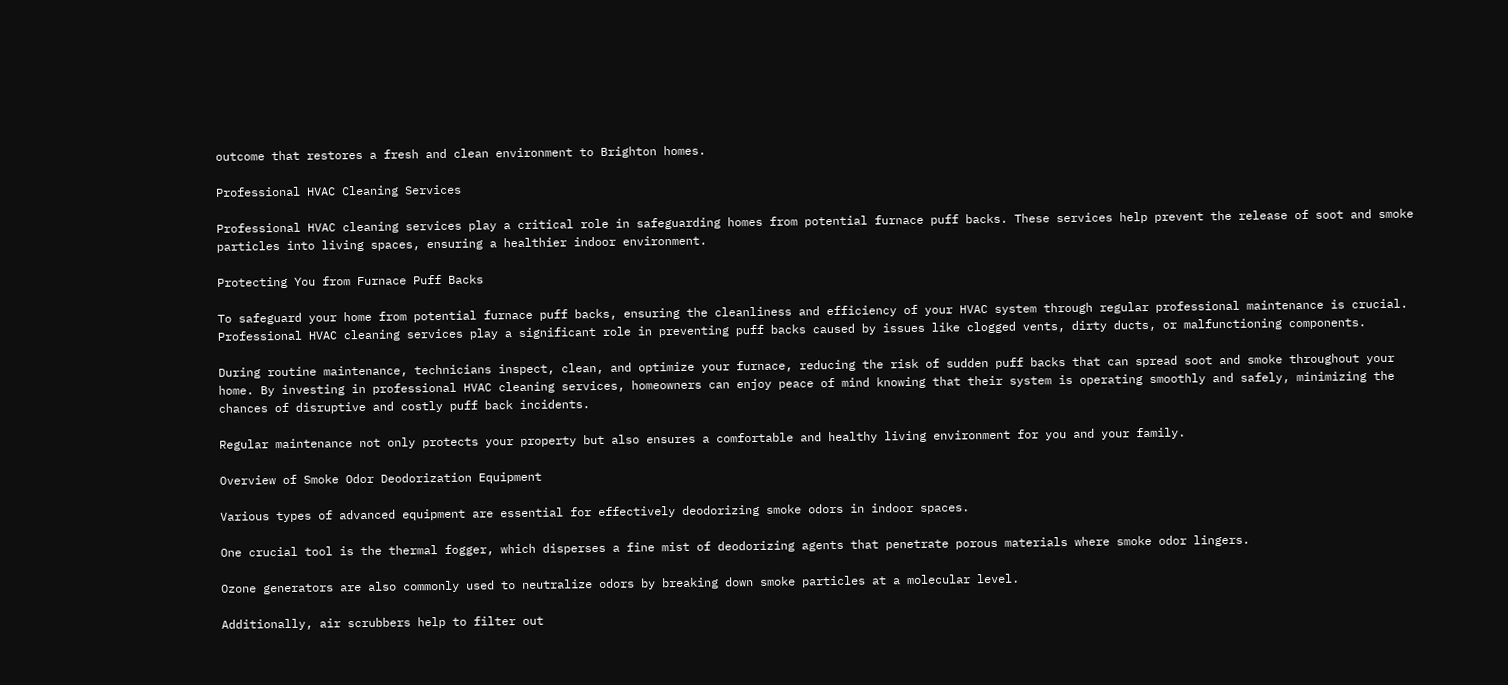outcome that restores a fresh and clean environment to Brighton homes.

Professional HVAC Cleaning Services

Professional HVAC cleaning services play a critical role in safeguarding homes from potential furnace puff backs. These services help prevent the release of soot and smoke particles into living spaces, ensuring a healthier indoor environment.

Protecting You from Furnace Puff Backs

To safeguard your home from potential furnace puff backs, ensuring the cleanliness and efficiency of your HVAC system through regular professional maintenance is crucial. Professional HVAC cleaning services play a significant role in preventing puff backs caused by issues like clogged vents, dirty ducts, or malfunctioning components.

During routine maintenance, technicians inspect, clean, and optimize your furnace, reducing the risk of sudden puff backs that can spread soot and smoke throughout your home. By investing in professional HVAC cleaning services, homeowners can enjoy peace of mind knowing that their system is operating smoothly and safely, minimizing the chances of disruptive and costly puff back incidents.

Regular maintenance not only protects your property but also ensures a comfortable and healthy living environment for you and your family.

Overview of Smoke Odor Deodorization Equipment

Various types of advanced equipment are essential for effectively deodorizing smoke odors in indoor spaces.

One crucial tool is the thermal fogger, which disperses a fine mist of deodorizing agents that penetrate porous materials where smoke odor lingers.

Ozone generators are also commonly used to neutralize odors by breaking down smoke particles at a molecular level.

Additionally, air scrubbers help to filter out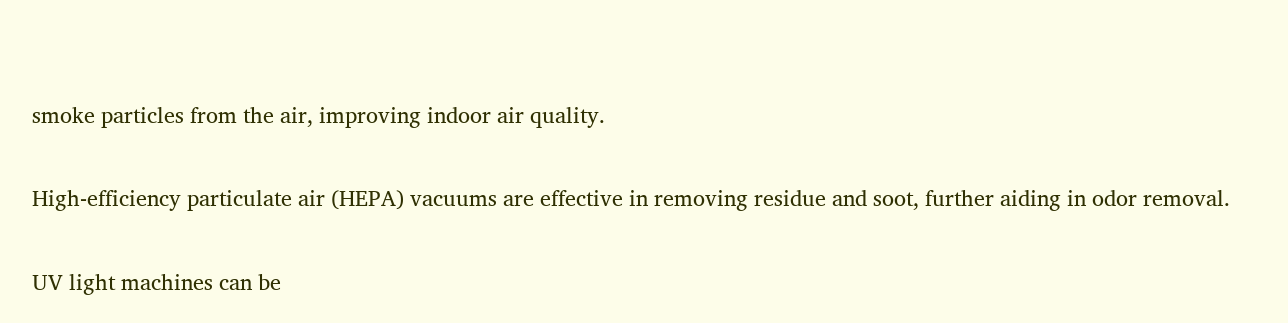smoke particles from the air, improving indoor air quality.

High-efficiency particulate air (HEPA) vacuums are effective in removing residue and soot, further aiding in odor removal.

UV light machines can be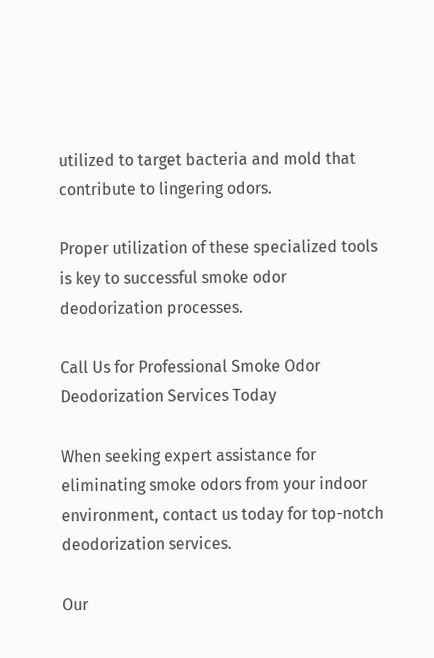utilized to target bacteria and mold that contribute to lingering odors.

Proper utilization of these specialized tools is key to successful smoke odor deodorization processes.

Call Us for Professional Smoke Odor Deodorization Services Today

When seeking expert assistance for eliminating smoke odors from your indoor environment, contact us today for top-notch deodorization services.

Our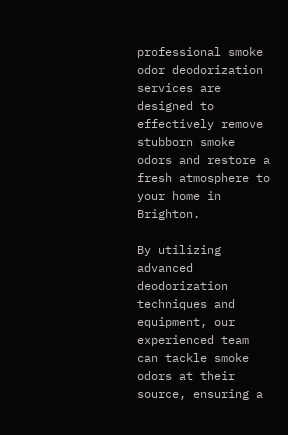professional smoke odor deodorization services are designed to effectively remove stubborn smoke odors and restore a fresh atmosphere to your home in Brighton.

By utilizing advanced deodorization techniques and equipment, our experienced team can tackle smoke odors at their source, ensuring a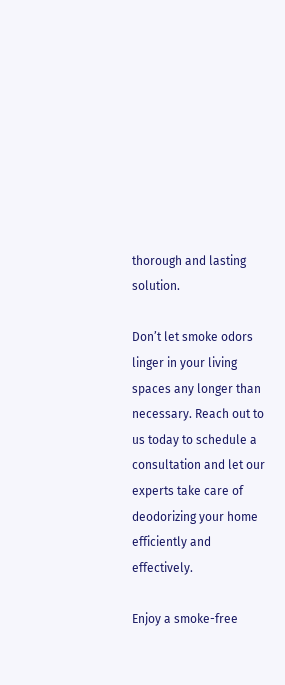thorough and lasting solution.

Don’t let smoke odors linger in your living spaces any longer than necessary. Reach out to us today to schedule a consultation and let our experts take care of deodorizing your home efficiently and effectively.

Enjoy a smoke-free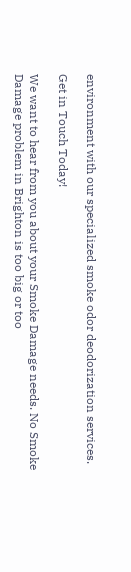environment with our specialized smoke odor deodorization services.

Get in Touch Today!

We want to hear from you about your Smoke Damage needs. No Smoke Damage problem in Brighton is too big or too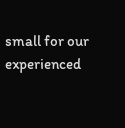small for our experienced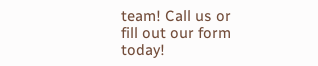team! Call us or fill out our form today!